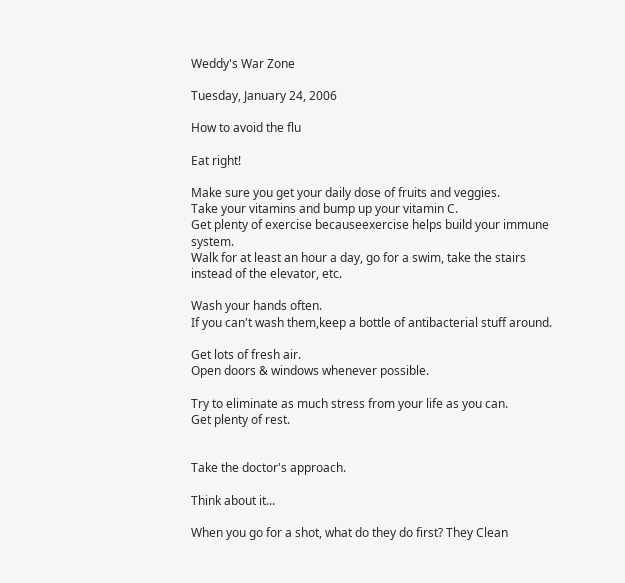Weddy's War Zone

Tuesday, January 24, 2006

How to avoid the flu

Eat right!

Make sure you get your daily dose of fruits and veggies.
Take your vitamins and bump up your vitamin C.
Get plenty of exercise becauseexercise helps build your immune system.
Walk for at least an hour a day, go for a swim, take the stairs instead of the elevator, etc.

Wash your hands often.
If you can't wash them,keep a bottle of antibacterial stuff around.

Get lots of fresh air.
Open doors & windows whenever possible.

Try to eliminate as much stress from your life as you can.
Get plenty of rest.


Take the doctor's approach.

Think about it...

When you go for a shot, what do they do first? They Clean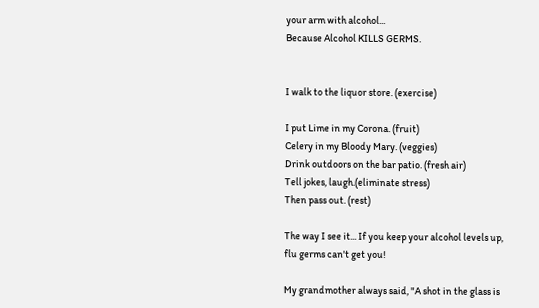your arm with alcohol...
Because Alcohol KILLS GERMS.


I walk to the liquor store. (exercise)

I put Lime in my Corona. (fruit)
Celery in my Bloody Mary. (veggies)
Drink outdoors on the bar patio. (fresh air)
Tell jokes, laugh.(eliminate stress)
Then pass out. (rest)

The way I see it... If you keep your alcohol levels up, flu germs can't get you!

My grandmother always said, "A shot in the glass is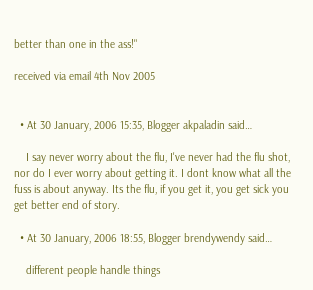better than one in the ass!"

received via email 4th Nov 2005


  • At 30 January, 2006 15:35, Blogger akpaladin said…

    I say never worry about the flu, I've never had the flu shot, nor do I ever worry about getting it. I dont know what all the fuss is about anyway. Its the flu, if you get it, you get sick you get better end of story.

  • At 30 January, 2006 18:55, Blogger brendywendy said…

    different people handle things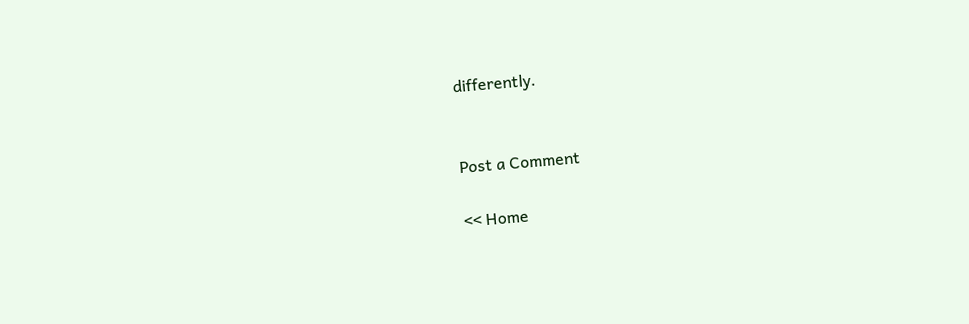differently.


Post a Comment

<< Home